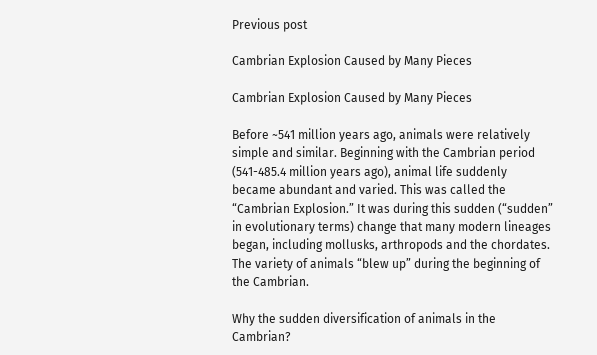Previous post

Cambrian Explosion Caused by Many Pieces

Cambrian Explosion Caused by Many Pieces

Before ~541 million years ago, animals were relatively simple and similar. Beginning with the Cambrian period (541-485.4 million years ago), animal life suddenly became abundant and varied. This was called the “Cambrian Explosion.” It was during this sudden (“sudden” in evolutionary terms) change that many modern lineages began, including mollusks, arthropods and the chordates. The variety of animals “blew up” during the beginning of the Cambrian.

Why the sudden diversification of animals in the Cambrian?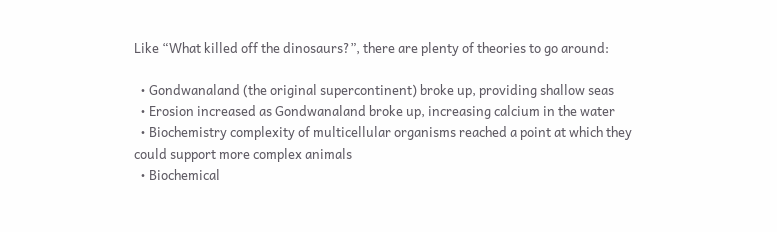Like “What killed off the dinosaurs?”, there are plenty of theories to go around:

  • Gondwanaland (the original supercontinent) broke up, providing shallow seas
  • Erosion increased as Gondwanaland broke up, increasing calcium in the water
  • Biochemistry complexity of multicellular organisms reached a point at which they could support more complex animals
  • Biochemical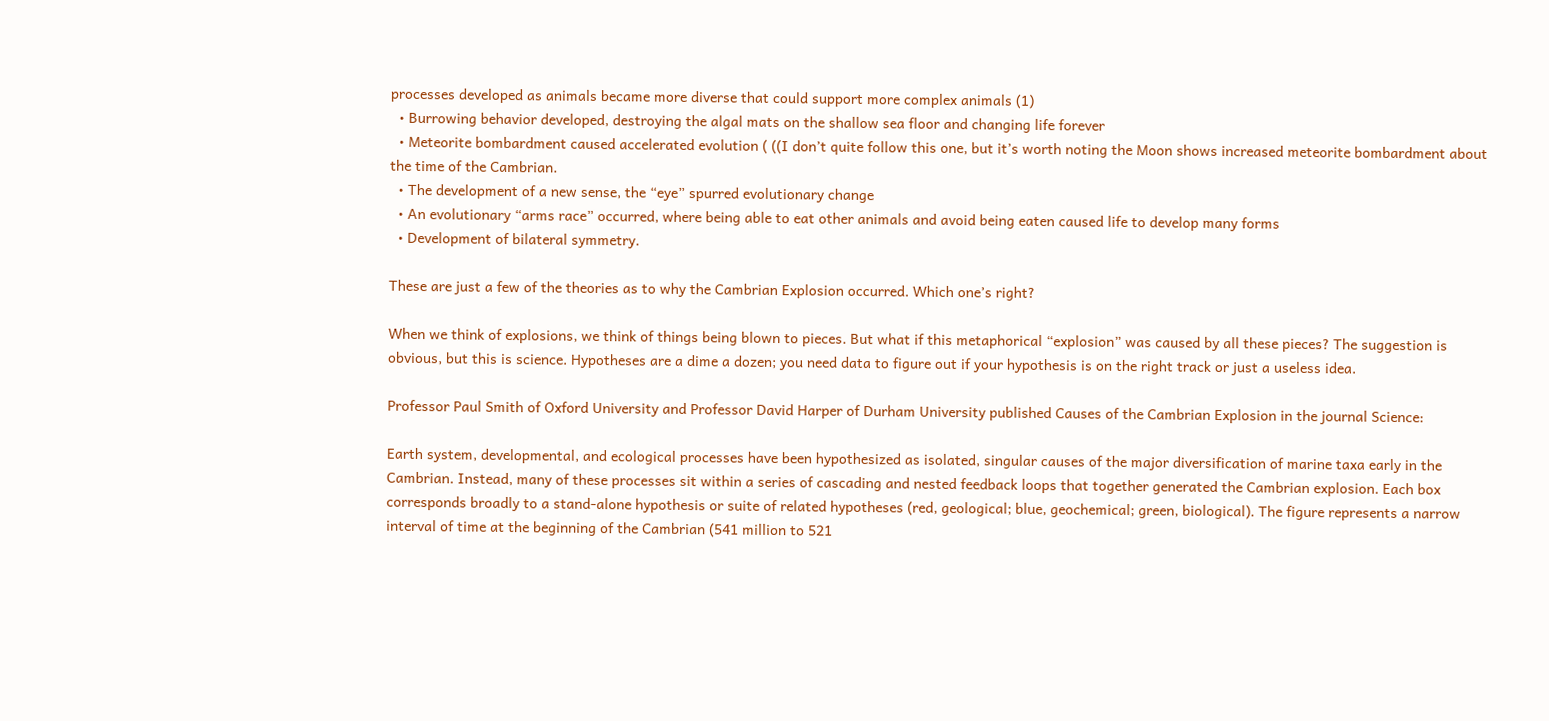processes developed as animals became more diverse that could support more complex animals (1)
  • Burrowing behavior developed, destroying the algal mats on the shallow sea floor and changing life forever
  • Meteorite bombardment caused accelerated evolution ( ((I don’t quite follow this one, but it’s worth noting the Moon shows increased meteorite bombardment about the time of the Cambrian.
  • The development of a new sense, the “eye” spurred evolutionary change
  • An evolutionary “arms race” occurred, where being able to eat other animals and avoid being eaten caused life to develop many forms
  • Development of bilateral symmetry.

These are just a few of the theories as to why the Cambrian Explosion occurred. Which one’s right?

When we think of explosions, we think of things being blown to pieces. But what if this metaphorical “explosion” was caused by all these pieces? The suggestion is obvious, but this is science. Hypotheses are a dime a dozen; you need data to figure out if your hypothesis is on the right track or just a useless idea.

Professor Paul Smith of Oxford University and Professor David Harper of Durham University published Causes of the Cambrian Explosion in the journal Science:

Earth system, developmental, and ecological processes have been hypothesized as isolated, singular causes of the major diversification of marine taxa early in the Cambrian. Instead, many of these processes sit within a series of cascading and nested feedback loops that together generated the Cambrian explosion. Each box corresponds broadly to a stand-alone hypothesis or suite of related hypotheses (red, geological; blue, geochemical; green, biological). The figure represents a narrow interval of time at the beginning of the Cambrian (541 million to 521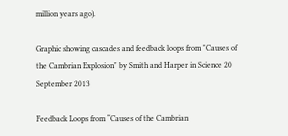million years ago).

Graphic showing cascades and feedback loops from "Causes of the Cambrian Explosion" by Smith and Harper in Science 20 September 2013

Feedback Loops from “Causes of the Cambrian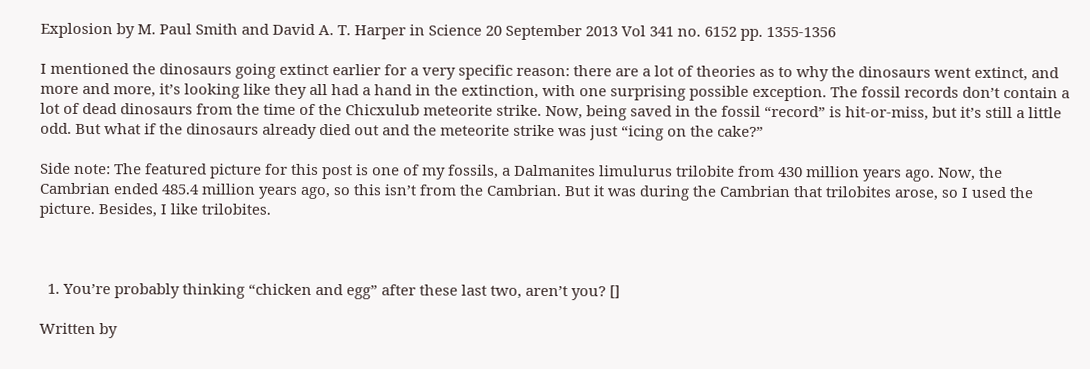Explosion by M. Paul Smith and David A. T. Harper in Science 20 September 2013 Vol 341 no. 6152 pp. 1355-1356

I mentioned the dinosaurs going extinct earlier for a very specific reason: there are a lot of theories as to why the dinosaurs went extinct, and more and more, it’s looking like they all had a hand in the extinction, with one surprising possible exception. The fossil records don’t contain a lot of dead dinosaurs from the time of the Chicxulub meteorite strike. Now, being saved in the fossil “record” is hit-or-miss, but it’s still a little odd. But what if the dinosaurs already died out and the meteorite strike was just “icing on the cake?”

Side note: The featured picture for this post is one of my fossils, a Dalmanites limulurus trilobite from 430 million years ago. Now, the Cambrian ended 485.4 million years ago, so this isn’t from the Cambrian. But it was during the Cambrian that trilobites arose, so I used the picture. Besides, I like trilobites.



  1. You’re probably thinking “chicken and egg” after these last two, aren’t you? []

Written by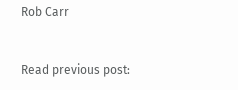Rob Carr


Read previous post: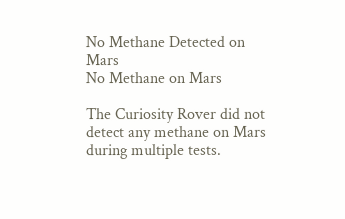No Methane Detected on Mars
No Methane on Mars

The Curiosity Rover did not detect any methane on Mars during multiple tests.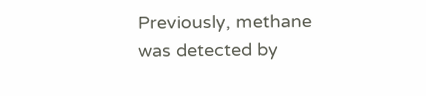Previously, methane was detected by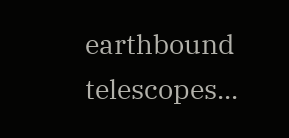earthbound telescopes...